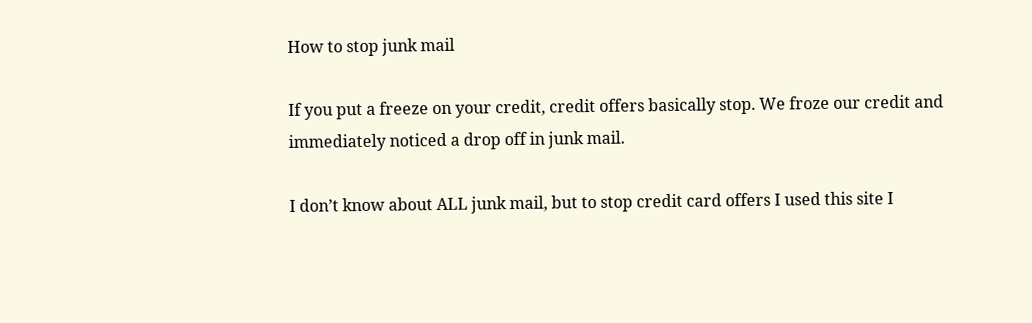How to stop junk mail

If you put a freeze on your credit, credit offers basically stop. We froze our credit and immediately noticed a drop off in junk mail.

I don’t know about ALL junk mail, but to stop credit card offers I used this site I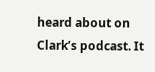heard about on Clark’s podcast. It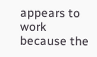appears to work because the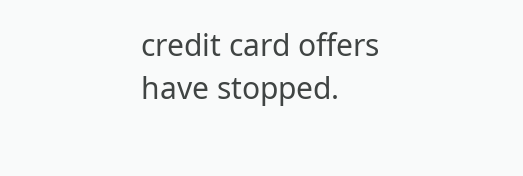credit card offers have stopped.